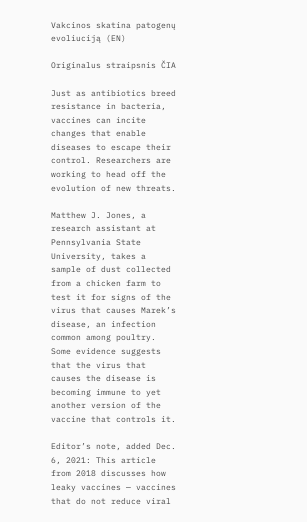Vakcinos skatina patogenų evoliuciją (EN)

Originalus straipsnis ČIA

Just as antibiotics breed resistance in bacteria, vaccines can incite changes that enable diseases to escape their control. Researchers are working to head off the evolution of new threats.

Matthew J. Jones, a research assistant at Pennsylvania State University, takes a sample of dust collected from a chicken farm to test it for signs of the virus that causes Marek’s disease, an infection common among poultry. Some evidence suggests that the virus that causes the disease is becoming immune to yet another version of the vaccine that controls it.

Editor’s note, added Dec. 6, 2021: This article from 2018 discusses how leaky vaccines — vaccines that do not reduce viral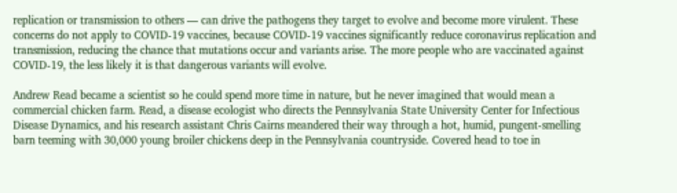replication or transmission to others — can drive the pathogens they target to evolve and become more virulent. These concerns do not apply to COVID-19 vaccines, because COVID-19 vaccines significantly reduce coronavirus replication and transmission, reducing the chance that mutations occur and variants arise. The more people who are vaccinated against COVID-19, the less likely it is that dangerous variants will evolve.

Andrew Read became a scientist so he could spend more time in nature, but he never imagined that would mean a commercial chicken farm. Read, a disease ecologist who directs the Pennsylvania State University Center for Infectious Disease Dynamics, and his research assistant Chris Cairns meandered their way through a hot, humid, pungent-smelling barn teeming with 30,000 young broiler chickens deep in the Pennsylvania countryside. Covered head to toe in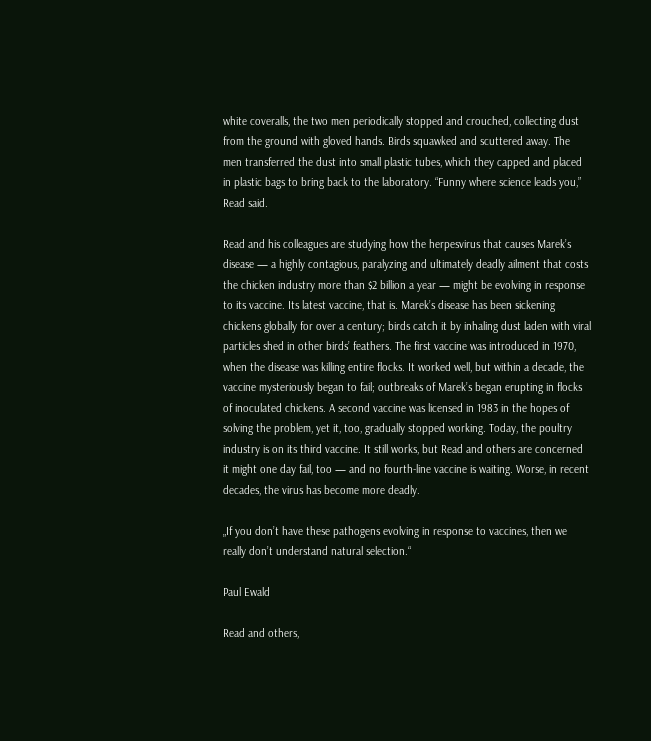white coveralls, the two men periodically stopped and crouched, collecting dust from the ground with gloved hands. Birds squawked and scuttered away. The men transferred the dust into small plastic tubes, which they capped and placed in plastic bags to bring back to the laboratory. “Funny where science leads you,” Read said.

Read and his colleagues are studying how the herpesvirus that causes Marek’s disease — a highly contagious, paralyzing and ultimately deadly ailment that costs the chicken industry more than $2 billion a year — might be evolving in response to its vaccine. Its latest vaccine, that is. Marek’s disease has been sickening chickens globally for over a century; birds catch it by inhaling dust laden with viral particles shed in other birds’ feathers. The first vaccine was introduced in 1970, when the disease was killing entire flocks. It worked well, but within a decade, the vaccine mysteriously began to fail; outbreaks of Marek’s began erupting in flocks of inoculated chickens. A second vaccine was licensed in 1983 in the hopes of solving the problem, yet it, too, gradually stopped working. Today, the poultry industry is on its third vaccine. It still works, but Read and others are concerned it might one day fail, too — and no fourth-line vaccine is waiting. Worse, in recent decades, the virus has become more deadly.

„If you don’t have these pathogens evolving in response to vaccines, then we really don’t understand natural selection.“

Paul Ewald

Read and others,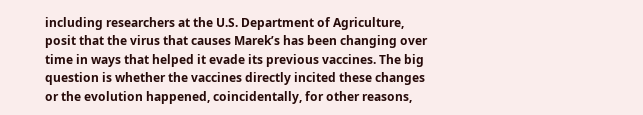including researchers at the U.S. Department of Agriculture, posit that the virus that causes Marek’s has been changing over time in ways that helped it evade its previous vaccines. The big question is whether the vaccines directly incited these changes or the evolution happened, coincidentally, for other reasons,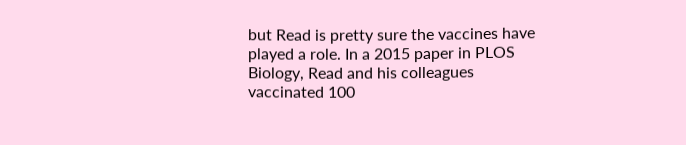but Read is pretty sure the vaccines have played a role. In a 2015 paper in PLOS Biology, Read and his colleagues vaccinated 100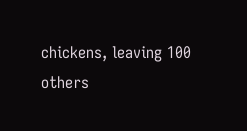chickens, leaving 100 others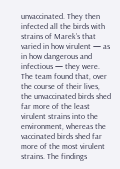unvaccinated. They then infected all the birds with strains of Marek’s that varied in how virulent — as in how dangerous and infectious — they were. The team found that, over the course of their lives, the unvaccinated birds shed far more of the least virulent strains into the environment, whereas the vaccinated birds shed far more of the most virulent strains. The findings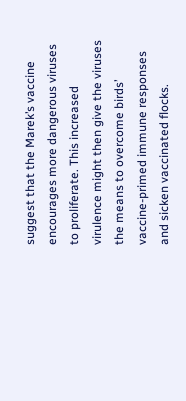suggest that the Marek’s vaccine encourages more dangerous viruses to proliferate. This increased virulence might then give the viruses the means to overcome birds’ vaccine-primed immune responses and sicken vaccinated flocks.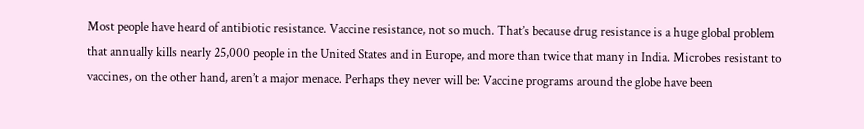Most people have heard of antibiotic resistance. Vaccine resistance, not so much. That’s because drug resistance is a huge global problem that annually kills nearly 25,000 people in the United States and in Europe, and more than twice that many in India. Microbes resistant to vaccines, on the other hand, aren’t a major menace. Perhaps they never will be: Vaccine programs around the globe have been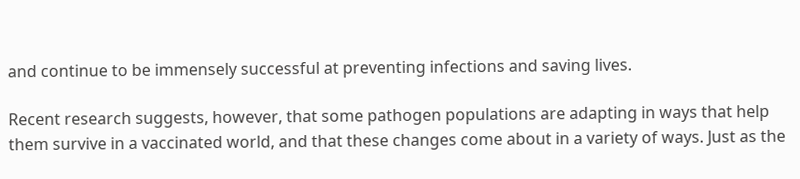and continue to be immensely successful at preventing infections and saving lives.

Recent research suggests, however, that some pathogen populations are adapting in ways that help them survive in a vaccinated world, and that these changes come about in a variety of ways. Just as the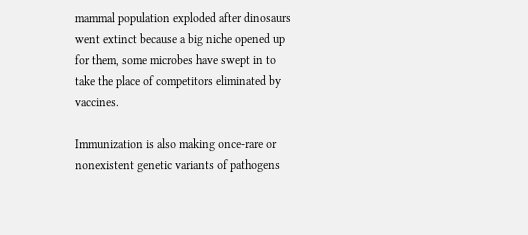mammal population exploded after dinosaurs went extinct because a big niche opened up for them, some microbes have swept in to take the place of competitors eliminated by vaccines.

Immunization is also making once-rare or nonexistent genetic variants of pathogens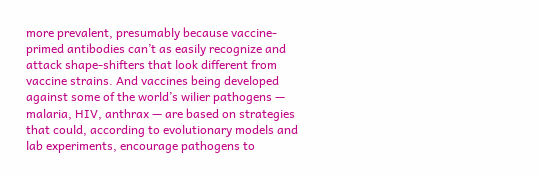more prevalent, presumably because vaccine-primed antibodies can’t as easily recognize and attack shape-shifters that look different from vaccine strains. And vaccines being developed against some of the world’s wilier pathogens — malaria, HIV, anthrax — are based on strategies that could, according to evolutionary models and lab experiments, encourage pathogens to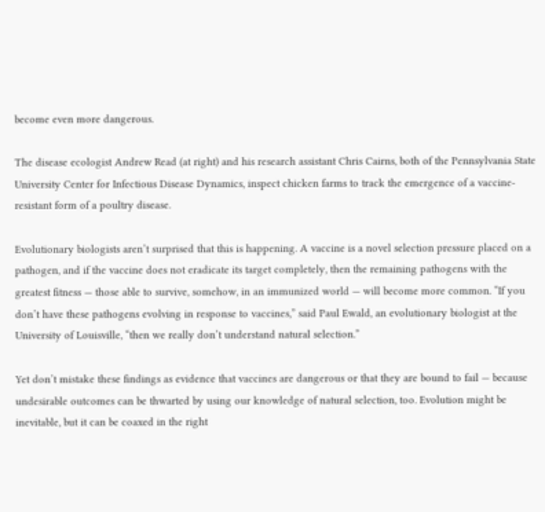become even more dangerous.

The disease ecologist Andrew Read (at right) and his research assistant Chris Cairns, both of the Pennsylvania State University Center for Infectious Disease Dynamics, inspect chicken farms to track the emergence of a vaccine-resistant form of a poultry disease.

Evolutionary biologists aren’t surprised that this is happening. A vaccine is a novel selection pressure placed on a pathogen, and if the vaccine does not eradicate its target completely, then the remaining pathogens with the greatest fitness — those able to survive, somehow, in an immunized world — will become more common. “If you don’t have these pathogens evolving in response to vaccines,” said Paul Ewald, an evolutionary biologist at the University of Louisville, “then we really don’t understand natural selection.”

Yet don’t mistake these findings as evidence that vaccines are dangerous or that they are bound to fail — because undesirable outcomes can be thwarted by using our knowledge of natural selection, too. Evolution might be inevitable, but it can be coaxed in the right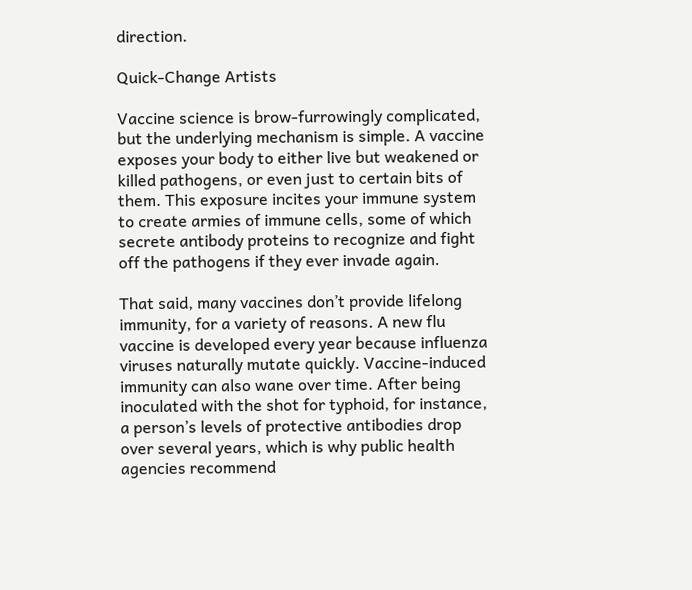direction.

Quick-Change Artists

Vaccine science is brow-furrowingly complicated, but the underlying mechanism is simple. A vaccine exposes your body to either live but weakened or killed pathogens, or even just to certain bits of them. This exposure incites your immune system to create armies of immune cells, some of which secrete antibody proteins to recognize and fight off the pathogens if they ever invade again.

That said, many vaccines don’t provide lifelong immunity, for a variety of reasons. A new flu vaccine is developed every year because influenza viruses naturally mutate quickly. Vaccine-induced immunity can also wane over time. After being inoculated with the shot for typhoid, for instance, a person’s levels of protective antibodies drop over several years, which is why public health agencies recommend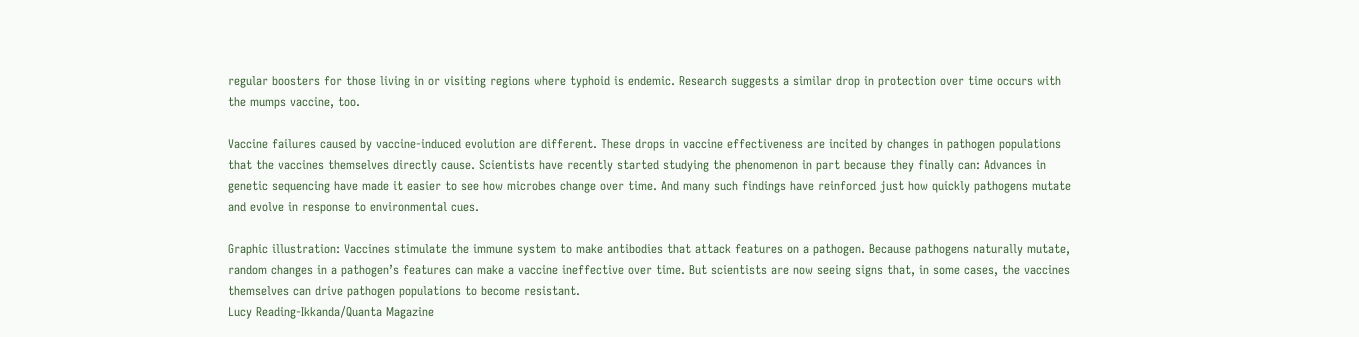regular boosters for those living in or visiting regions where typhoid is endemic. Research suggests a similar drop in protection over time occurs with the mumps vaccine, too.

Vaccine failures caused by vaccine-induced evolution are different. These drops in vaccine effectiveness are incited by changes in pathogen populations that the vaccines themselves directly cause. Scientists have recently started studying the phenomenon in part because they finally can: Advances in genetic sequencing have made it easier to see how microbes change over time. And many such findings have reinforced just how quickly pathogens mutate and evolve in response to environmental cues.

Graphic illustration: Vaccines stimulate the immune system to make antibodies that attack features on a pathogen. Because pathogens naturally mutate, random changes in a pathogen’s features can make a vaccine ineffective over time. But scientists are now seeing signs that, in some cases, the vaccines themselves can drive pathogen populations to become resistant.
Lucy Reading-Ikkanda/Quanta Magazine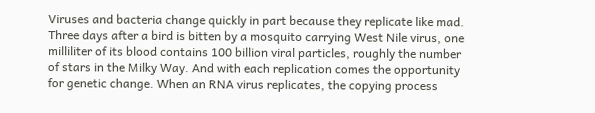Viruses and bacteria change quickly in part because they replicate like mad. Three days after a bird is bitten by a mosquito carrying West Nile virus, one milliliter of its blood contains 100 billion viral particles, roughly the number of stars in the Milky Way. And with each replication comes the opportunity for genetic change. When an RNA virus replicates, the copying process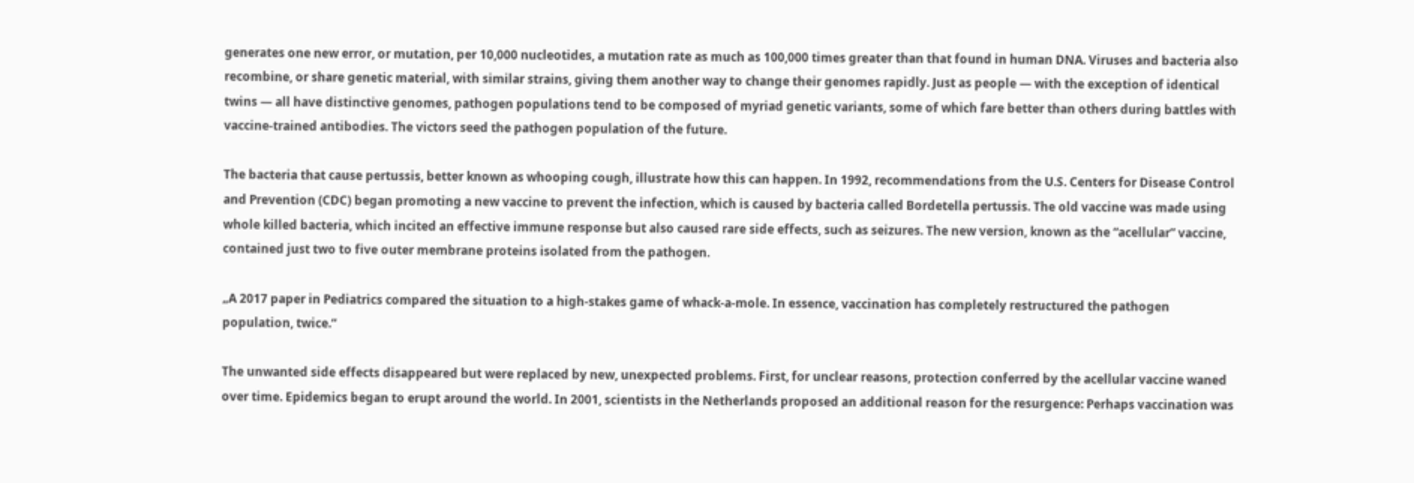generates one new error, or mutation, per 10,000 nucleotides, a mutation rate as much as 100,000 times greater than that found in human DNA. Viruses and bacteria also recombine, or share genetic material, with similar strains, giving them another way to change their genomes rapidly. Just as people — with the exception of identical twins — all have distinctive genomes, pathogen populations tend to be composed of myriad genetic variants, some of which fare better than others during battles with vaccine-trained antibodies. The victors seed the pathogen population of the future.

The bacteria that cause pertussis, better known as whooping cough, illustrate how this can happen. In 1992, recommendations from the U.S. Centers for Disease Control and Prevention (CDC) began promoting a new vaccine to prevent the infection, which is caused by bacteria called Bordetella pertussis. The old vaccine was made using whole killed bacteria, which incited an effective immune response but also caused rare side effects, such as seizures. The new version, known as the “acellular” vaccine, contained just two to five outer membrane proteins isolated from the pathogen.

„A 2017 paper in Pediatrics compared the situation to a high-stakes game of whack-a-mole. In essence, vaccination has completely restructured the pathogen population, twice.“

The unwanted side effects disappeared but were replaced by new, unexpected problems. First, for unclear reasons, protection conferred by the acellular vaccine waned over time. Epidemics began to erupt around the world. In 2001, scientists in the Netherlands proposed an additional reason for the resurgence: Perhaps vaccination was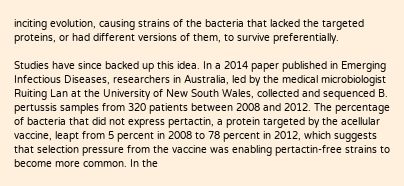inciting evolution, causing strains of the bacteria that lacked the targeted proteins, or had different versions of them, to survive preferentially.

Studies have since backed up this idea. In a 2014 paper published in Emerging Infectious Diseases, researchers in Australia, led by the medical microbiologist Ruiting Lan at the University of New South Wales, collected and sequenced B. pertussis samples from 320 patients between 2008 and 2012. The percentage of bacteria that did not express pertactin, a protein targeted by the acellular vaccine, leapt from 5 percent in 2008 to 78 percent in 2012, which suggests that selection pressure from the vaccine was enabling pertactin-free strains to become more common. In the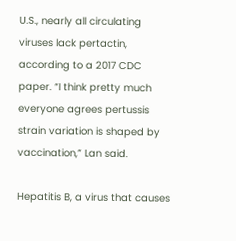U.S., nearly all circulating viruses lack pertactin, according to a 2017 CDC paper. “I think pretty much everyone agrees pertussis strain variation is shaped by vaccination,” Lan said.

Hepatitis B, a virus that causes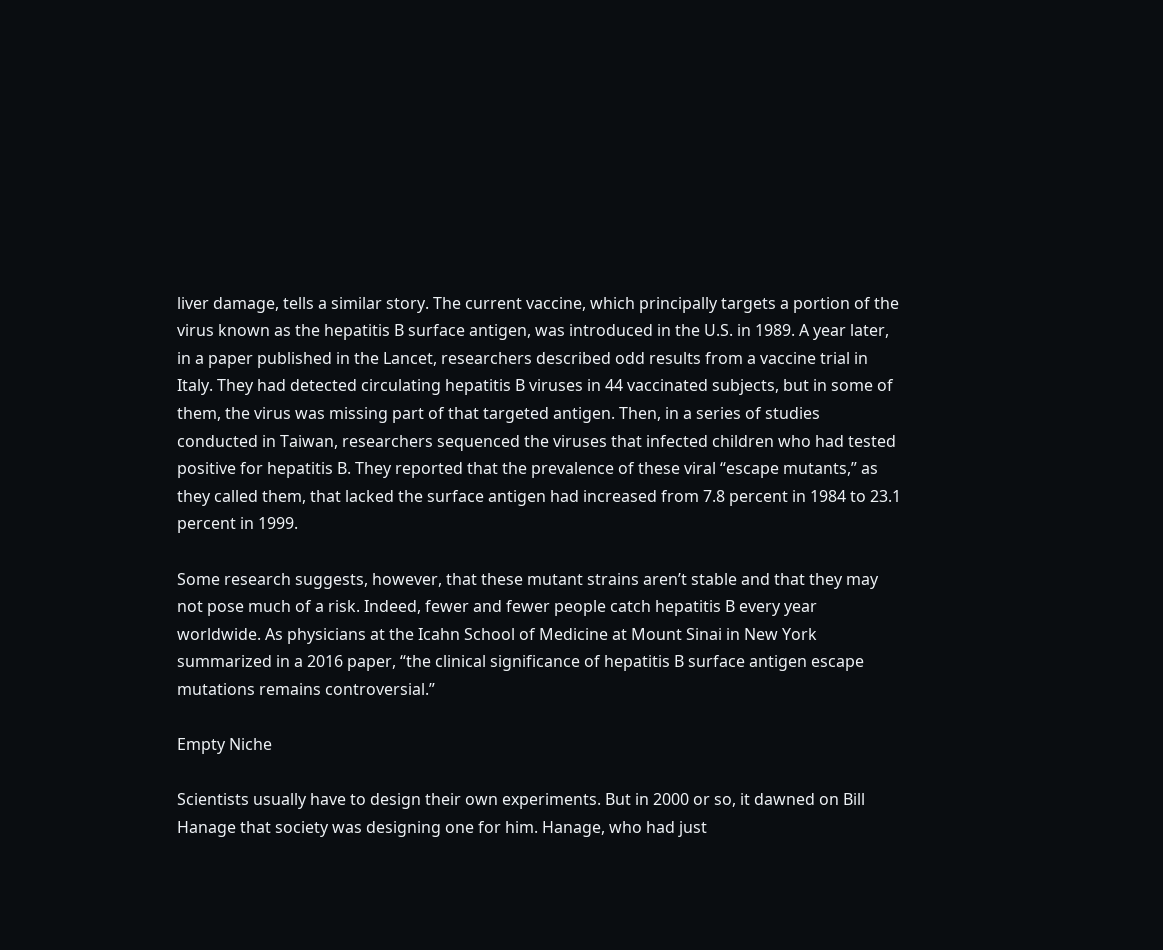liver damage, tells a similar story. The current vaccine, which principally targets a portion of the virus known as the hepatitis B surface antigen, was introduced in the U.S. in 1989. A year later, in a paper published in the Lancet, researchers described odd results from a vaccine trial in Italy. They had detected circulating hepatitis B viruses in 44 vaccinated subjects, but in some of them, the virus was missing part of that targeted antigen. Then, in a series of studies conducted in Taiwan, researchers sequenced the viruses that infected children who had tested positive for hepatitis B. They reported that the prevalence of these viral “escape mutants,” as they called them, that lacked the surface antigen had increased from 7.8 percent in 1984 to 23.1 percent in 1999.

Some research suggests, however, that these mutant strains aren’t stable and that they may not pose much of a risk. Indeed, fewer and fewer people catch hepatitis B every year worldwide. As physicians at the Icahn School of Medicine at Mount Sinai in New York summarized in a 2016 paper, “the clinical significance of hepatitis B surface antigen escape mutations remains controversial.”

Empty Niche

Scientists usually have to design their own experiments. But in 2000 or so, it dawned on Bill Hanage that society was designing one for him. Hanage, who had just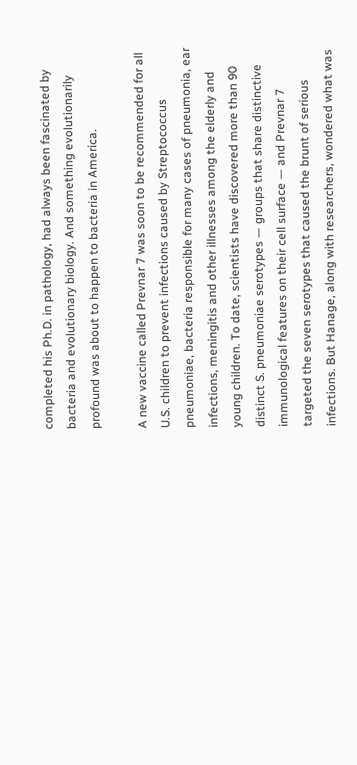completed his Ph.D. in pathology, had always been fascinated by bacteria and evolutionary biology. And something evolutionarily profound was about to happen to bacteria in America.

A new vaccine called Prevnar 7 was soon to be recommended for all U.S. children to prevent infections caused by Streptococcus pneumoniae, bacteria responsible for many cases of pneumonia, ear infections, meningitis and other illnesses among the elderly and young children. To date, scientists have discovered more than 90 distinct S. pneumoniae serotypes — groups that share distinctive immunological features on their cell surface — and Prevnar 7 targeted the seven serotypes that caused the brunt of serious infections. But Hanage, along with researchers, wondered what was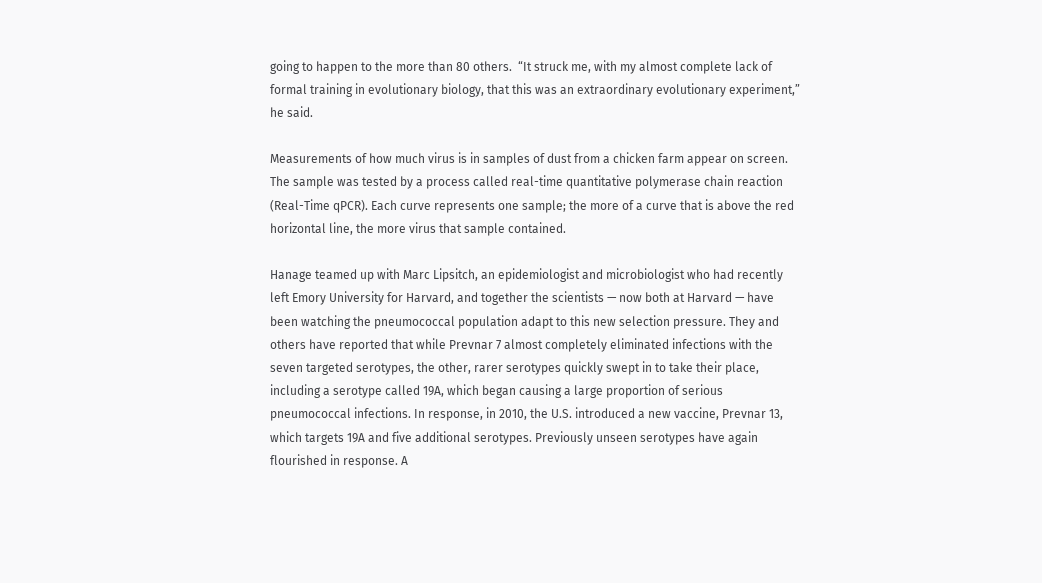going to happen to the more than 80 others.  “It struck me, with my almost complete lack of formal training in evolutionary biology, that this was an extraordinary evolutionary experiment,” he said.

Measurements of how much virus is in samples of dust from a chicken farm appear on screen. The sample was tested by a process called real-time quantitative polymerase chain reaction (Real-Time qPCR). Each curve represents one sample; the more of a curve that is above the red horizontal line, the more virus that sample contained.

Hanage teamed up with Marc Lipsitch, an epidemiologist and microbiologist who had recently left Emory University for Harvard, and together the scientists — now both at Harvard — have been watching the pneumococcal population adapt to this new selection pressure. They and others have reported that while Prevnar 7 almost completely eliminated infections with the seven targeted serotypes, the other, rarer serotypes quickly swept in to take their place, including a serotype called 19A, which began causing a large proportion of serious pneumococcal infections. In response, in 2010, the U.S. introduced a new vaccine, Prevnar 13, which targets 19A and five additional serotypes. Previously unseen serotypes have again flourished in response. A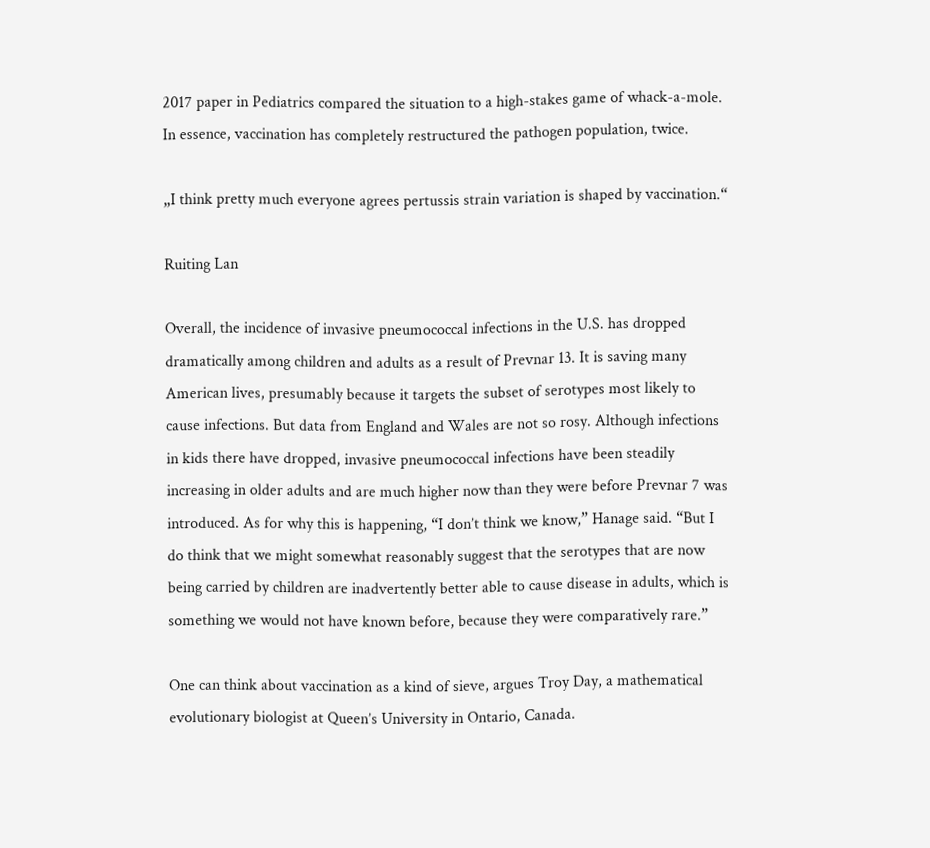2017 paper in Pediatrics compared the situation to a high-stakes game of whack-a-mole. In essence, vaccination has completely restructured the pathogen population, twice.

„I think pretty much everyone agrees pertussis strain variation is shaped by vaccination.“

Ruiting Lan

Overall, the incidence of invasive pneumococcal infections in the U.S. has dropped dramatically among children and adults as a result of Prevnar 13. It is saving many American lives, presumably because it targets the subset of serotypes most likely to cause infections. But data from England and Wales are not so rosy. Although infections in kids there have dropped, invasive pneumococcal infections have been steadily increasing in older adults and are much higher now than they were before Prevnar 7 was introduced. As for why this is happening, “I don’t think we know,” Hanage said. “But I do think that we might somewhat reasonably suggest that the serotypes that are now being carried by children are inadvertently better able to cause disease in adults, which is something we would not have known before, because they were comparatively rare.”

One can think about vaccination as a kind of sieve, argues Troy Day, a mathematical evolutionary biologist at Queen’s University in Ontario, Canada.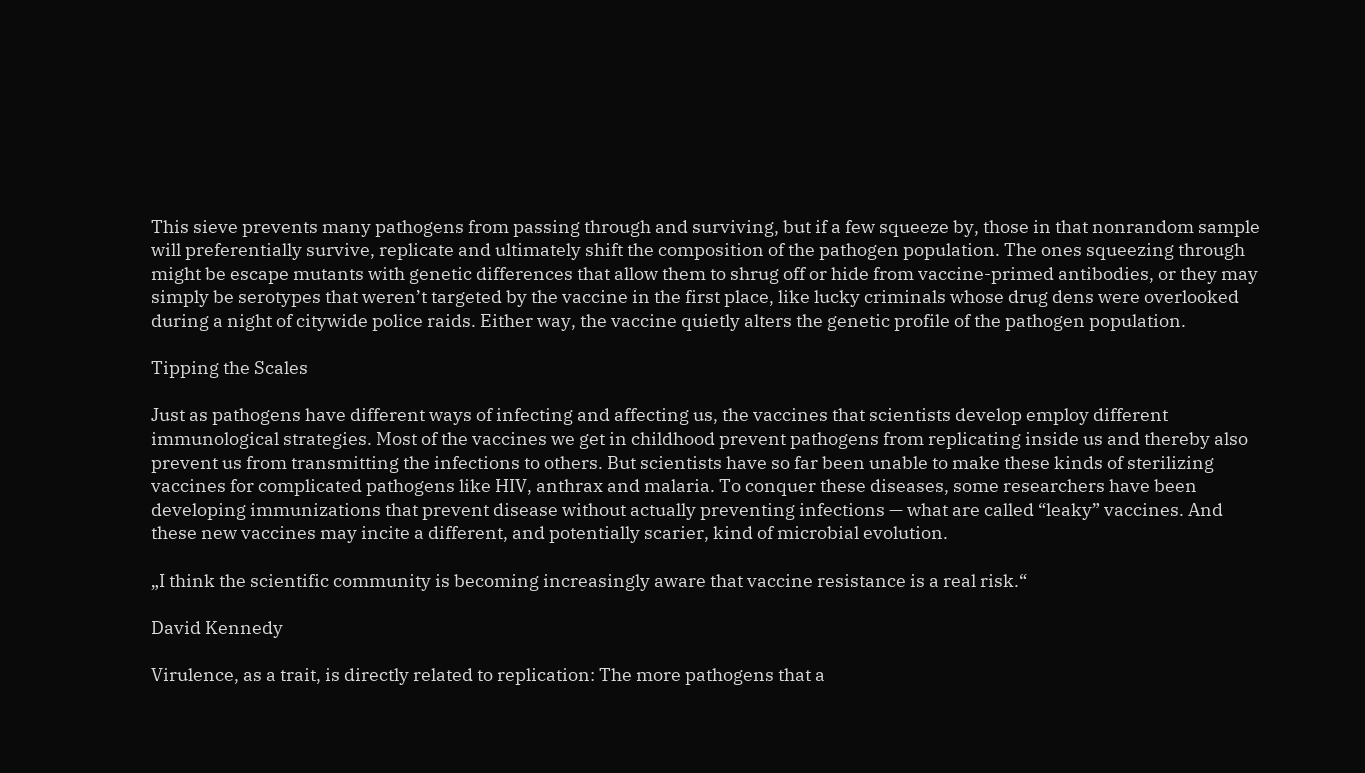This sieve prevents many pathogens from passing through and surviving, but if a few squeeze by, those in that nonrandom sample will preferentially survive, replicate and ultimately shift the composition of the pathogen population. The ones squeezing through might be escape mutants with genetic differences that allow them to shrug off or hide from vaccine-primed antibodies, or they may simply be serotypes that weren’t targeted by the vaccine in the first place, like lucky criminals whose drug dens were overlooked during a night of citywide police raids. Either way, the vaccine quietly alters the genetic profile of the pathogen population.

Tipping the Scales

Just as pathogens have different ways of infecting and affecting us, the vaccines that scientists develop employ different immunological strategies. Most of the vaccines we get in childhood prevent pathogens from replicating inside us and thereby also prevent us from transmitting the infections to others. But scientists have so far been unable to make these kinds of sterilizing vaccines for complicated pathogens like HIV, anthrax and malaria. To conquer these diseases, some researchers have been developing immunizations that prevent disease without actually preventing infections — what are called “leaky” vaccines. And these new vaccines may incite a different, and potentially scarier, kind of microbial evolution.

„I think the scientific community is becoming increasingly aware that vaccine resistance is a real risk.“

David Kennedy

Virulence, as a trait, is directly related to replication: The more pathogens that a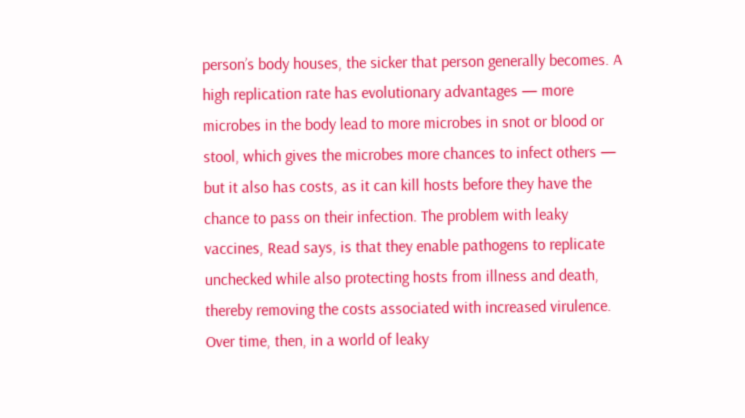person’s body houses, the sicker that person generally becomes. A high replication rate has evolutionary advantages — more microbes in the body lead to more microbes in snot or blood or stool, which gives the microbes more chances to infect others — but it also has costs, as it can kill hosts before they have the chance to pass on their infection. The problem with leaky vaccines, Read says, is that they enable pathogens to replicate unchecked while also protecting hosts from illness and death, thereby removing the costs associated with increased virulence. Over time, then, in a world of leaky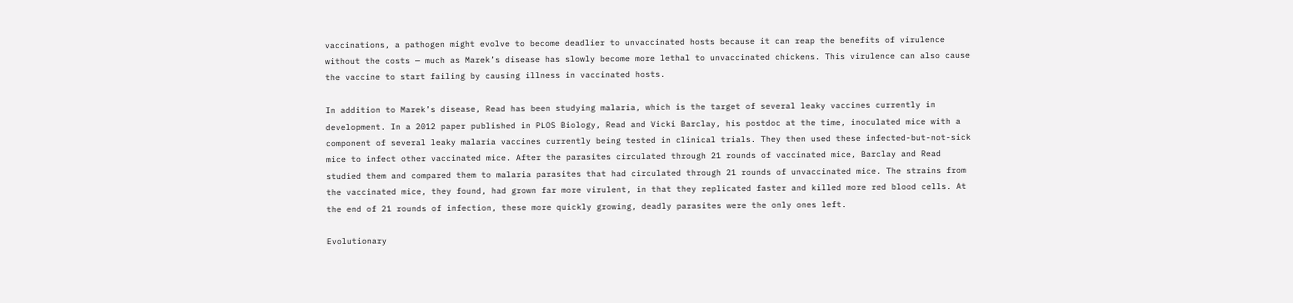vaccinations, a pathogen might evolve to become deadlier to unvaccinated hosts because it can reap the benefits of virulence without the costs — much as Marek’s disease has slowly become more lethal to unvaccinated chickens. This virulence can also cause the vaccine to start failing by causing illness in vaccinated hosts.

In addition to Marek’s disease, Read has been studying malaria, which is the target of several leaky vaccines currently in development. In a 2012 paper published in PLOS Biology, Read and Vicki Barclay, his postdoc at the time, inoculated mice with a component of several leaky malaria vaccines currently being tested in clinical trials. They then used these infected-but-not-sick mice to infect other vaccinated mice. After the parasites circulated through 21 rounds of vaccinated mice, Barclay and Read studied them and compared them to malaria parasites that had circulated through 21 rounds of unvaccinated mice. The strains from the vaccinated mice, they found, had grown far more virulent, in that they replicated faster and killed more red blood cells. At the end of 21 rounds of infection, these more quickly growing, deadly parasites were the only ones left.

Evolutionary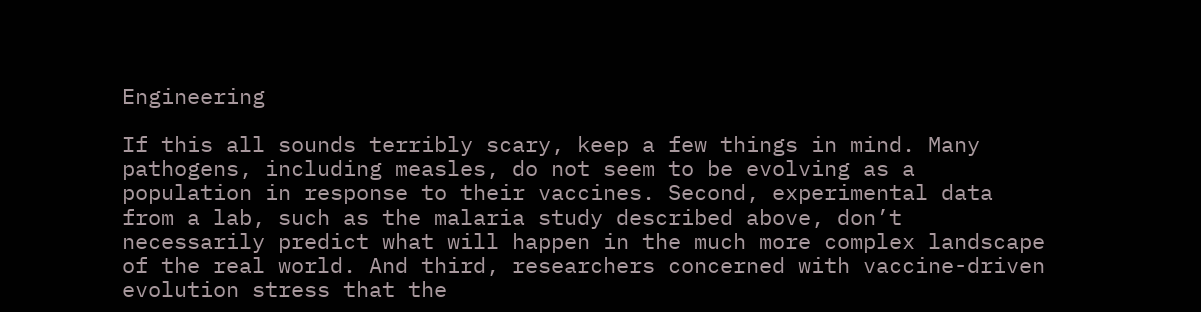Engineering

If this all sounds terribly scary, keep a few things in mind. Many pathogens, including measles, do not seem to be evolving as a population in response to their vaccines. Second, experimental data from a lab, such as the malaria study described above, don’t necessarily predict what will happen in the much more complex landscape of the real world. And third, researchers concerned with vaccine-driven evolution stress that the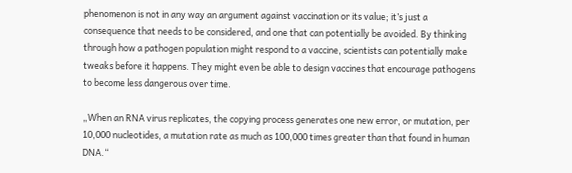phenomenon is not in any way an argument against vaccination or its value; it’s just a consequence that needs to be considered, and one that can potentially be avoided. By thinking through how a pathogen population might respond to a vaccine, scientists can potentially make tweaks before it happens. They might even be able to design vaccines that encourage pathogens to become less dangerous over time.

„When an RNA virus replicates, the copying process generates one new error, or mutation, per 10,000 nucleotides, a mutation rate as much as 100,000 times greater than that found in human DNA.“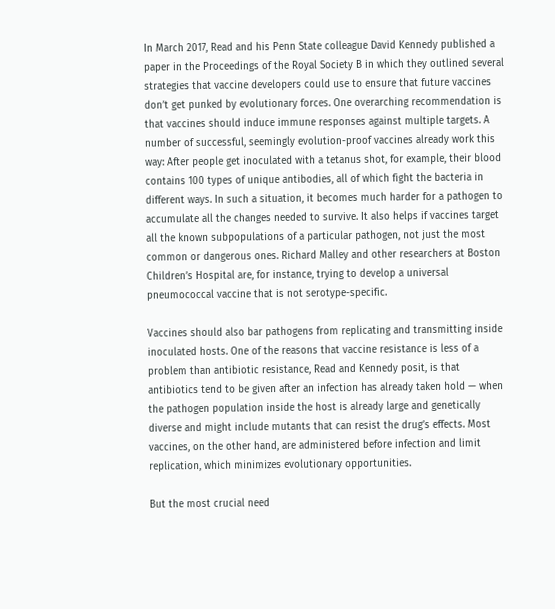In March 2017, Read and his Penn State colleague David Kennedy published a paper in the Proceedings of the Royal Society B in which they outlined several strategies that vaccine developers could use to ensure that future vaccines don’t get punked by evolutionary forces. One overarching recommendation is that vaccines should induce immune responses against multiple targets. A number of successful, seemingly evolution-proof vaccines already work this way: After people get inoculated with a tetanus shot, for example, their blood contains 100 types of unique antibodies, all of which fight the bacteria in different ways. In such a situation, it becomes much harder for a pathogen to accumulate all the changes needed to survive. It also helps if vaccines target all the known subpopulations of a particular pathogen, not just the most common or dangerous ones. Richard Malley and other researchers at Boston Children’s Hospital are, for instance, trying to develop a universal pneumococcal vaccine that is not serotype-specific.

Vaccines should also bar pathogens from replicating and transmitting inside inoculated hosts. One of the reasons that vaccine resistance is less of a problem than antibiotic resistance, Read and Kennedy posit, is that antibiotics tend to be given after an infection has already taken hold — when the pathogen population inside the host is already large and genetically diverse and might include mutants that can resist the drug’s effects. Most vaccines, on the other hand, are administered before infection and limit replication, which minimizes evolutionary opportunities.

But the most crucial need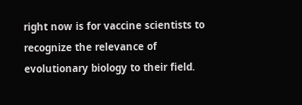right now is for vaccine scientists to recognize the relevance of evolutionary biology to their field.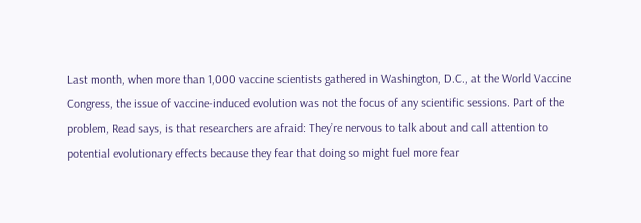Last month, when more than 1,000 vaccine scientists gathered in Washington, D.C., at the World Vaccine Congress, the issue of vaccine-induced evolution was not the focus of any scientific sessions. Part of the problem, Read says, is that researchers are afraid: They’re nervous to talk about and call attention to potential evolutionary effects because they fear that doing so might fuel more fear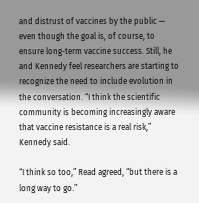and distrust of vaccines by the public — even though the goal is, of course, to ensure long-term vaccine success. Still, he and Kennedy feel researchers are starting to recognize the need to include evolution in the conversation. “I think the scientific community is becoming increasingly aware that vaccine resistance is a real risk,” Kennedy said.

“I think so too,” Read agreed, “but there is a long way to go.”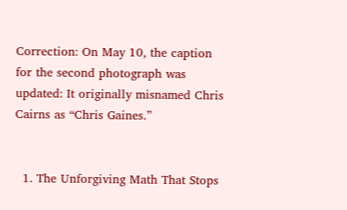Correction: On May 10, the caption for the second photograph was updated: It originally misnamed Chris Cairns as “Chris Gaines.”


  1. The Unforgiving Math That Stops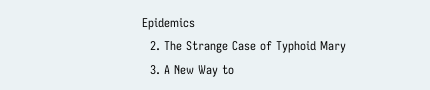Epidemics
  2. The Strange Case of Typhoid Mary
  3. A New Way to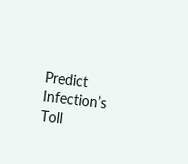Predict Infection’s Toll